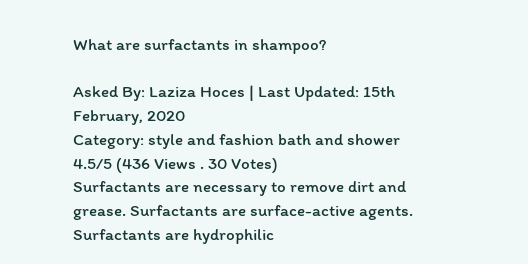What are surfactants in shampoo?

Asked By: Laziza Hoces | Last Updated: 15th February, 2020
Category: style and fashion bath and shower
4.5/5 (436 Views . 30 Votes)
Surfactants are necessary to remove dirt and grease. Surfactants are surface-active agents. Surfactants are hydrophilic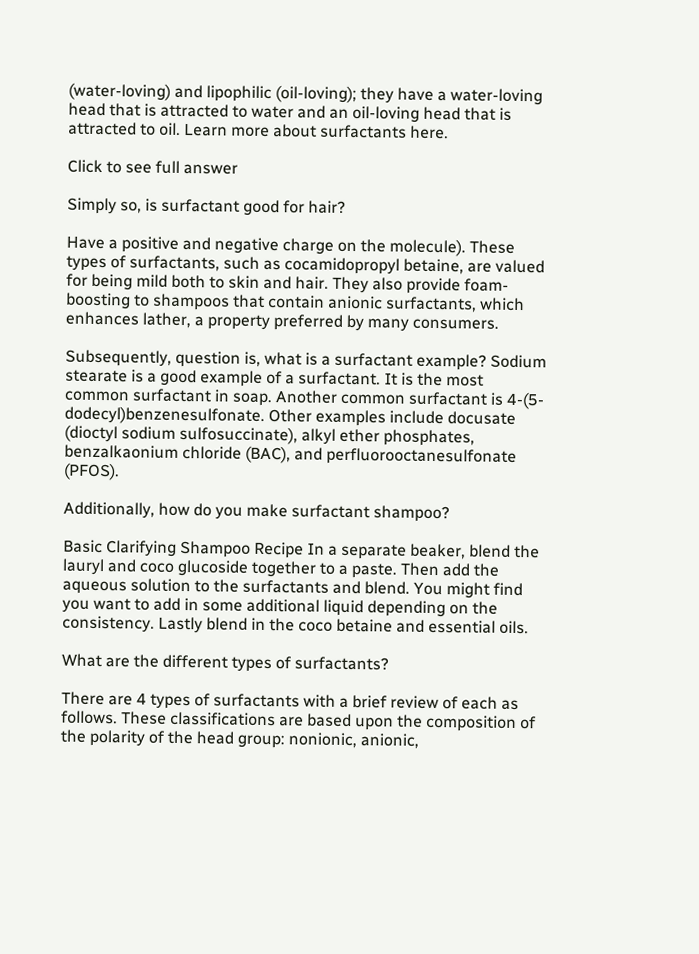(water-loving) and lipophilic (oil-loving); they have a water-loving head that is attracted to water and an oil-loving head that is attracted to oil. Learn more about surfactants here.

Click to see full answer

Simply so, is surfactant good for hair?

Have a positive and negative charge on the molecule). These types of surfactants, such as cocamidopropyl betaine, are valued for being mild both to skin and hair. They also provide foam-boosting to shampoos that contain anionic surfactants, which enhances lather, a property preferred by many consumers.

Subsequently, question is, what is a surfactant example? Sodium stearate is a good example of a surfactant. It is the most common surfactant in soap. Another common surfactant is 4-(5-dodecyl)benzenesulfonate. Other examples include docusate (dioctyl sodium sulfosuccinate), alkyl ether phosphates, benzalkaonium chloride (BAC), and perfluorooctanesulfonate (PFOS).

Additionally, how do you make surfactant shampoo?

Basic Clarifying Shampoo Recipe In a separate beaker, blend the lauryl and coco glucoside together to a paste. Then add the aqueous solution to the surfactants and blend. You might find you want to add in some additional liquid depending on the consistency. Lastly blend in the coco betaine and essential oils.

What are the different types of surfactants?

There are 4 types of surfactants with a brief review of each as follows. These classifications are based upon the composition of the polarity of the head group: nonionic, anionic,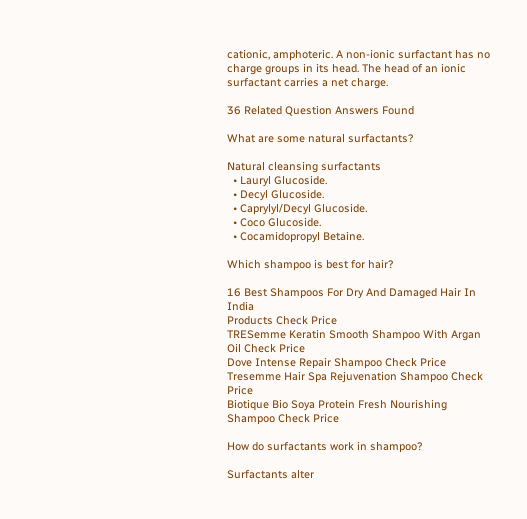cationic, amphoteric. A non-ionic surfactant has no charge groups in its head. The head of an ionic surfactant carries a net charge.

36 Related Question Answers Found

What are some natural surfactants?

Natural cleansing surfactants
  • Lauryl Glucoside.
  • Decyl Glucoside.
  • Caprylyl/Decyl Glucoside.
  • Coco Glucoside.
  • Cocamidopropyl Betaine.

Which shampoo is best for hair?

16 Best Shampoos For Dry And Damaged Hair In India
Products Check Price
TRESemme Keratin Smooth Shampoo With Argan Oil Check Price
Dove Intense Repair Shampoo Check Price
Tresemme Hair Spa Rejuvenation Shampoo Check Price
Biotique Bio Soya Protein Fresh Nourishing Shampoo Check Price

How do surfactants work in shampoo?

Surfactants alter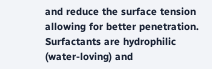and reduce the surface tension allowing for better penetration. Surfactants are hydrophilic (water-loving) and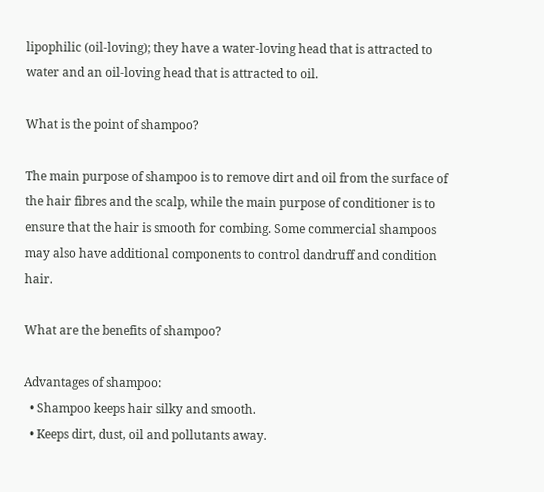lipophilic (oil-loving); they have a water-loving head that is attracted to water and an oil-loving head that is attracted to oil.

What is the point of shampoo?

The main purpose of shampoo is to remove dirt and oil from the surface of the hair fibres and the scalp, while the main purpose of conditioner is to ensure that the hair is smooth for combing. Some commercial shampoos may also have additional components to control dandruff and condition hair.

What are the benefits of shampoo?

Advantages of shampoo:
  • Shampoo keeps hair silky and smooth.
  • Keeps dirt, dust, oil and pollutants away.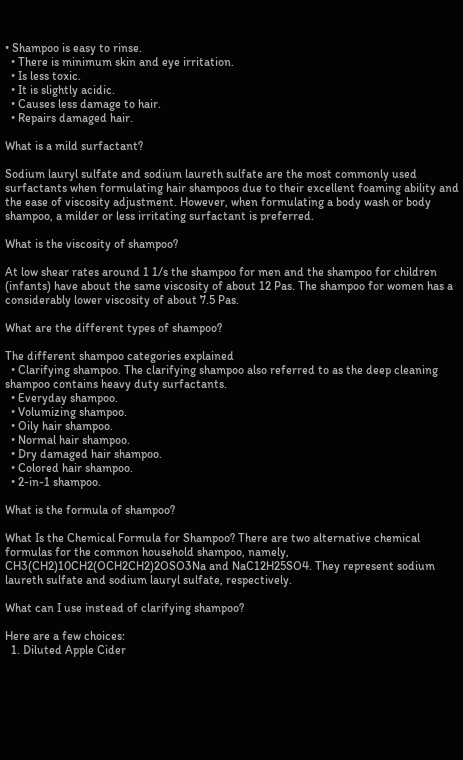• Shampoo is easy to rinse.
  • There is minimum skin and eye irritation.
  • Is less toxic.
  • It is slightly acidic.
  • Causes less damage to hair.
  • Repairs damaged hair.

What is a mild surfactant?

Sodium lauryl sulfate and sodium laureth sulfate are the most commonly used surfactants when formulating hair shampoos due to their excellent foaming ability and the ease of viscosity adjustment. However, when formulating a body wash or body shampoo, a milder or less irritating surfactant is preferred.

What is the viscosity of shampoo?

At low shear rates around 1 1/s the shampoo for men and the shampoo for children (infants) have about the same viscosity of about 12 Pas. The shampoo for women has a considerably lower viscosity of about 7.5 Pas.

What are the different types of shampoo?

The different shampoo categories explained
  • Clarifying shampoo. The clarifying shampoo also referred to as the deep cleaning shampoo contains heavy duty surfactants.
  • Everyday shampoo.
  • Volumizing shampoo.
  • Oily hair shampoo.
  • Normal hair shampoo.
  • Dry damaged hair shampoo.
  • Colored hair shampoo.
  • 2-in-1 shampoo.

What is the formula of shampoo?

What Is the Chemical Formula for Shampoo? There are two alternative chemical formulas for the common household shampoo, namely, CH3(CH2)10CH2(OCH2CH2)2OSO3Na and NaC12H25SO4. They represent sodium laureth sulfate and sodium lauryl sulfate, respectively.

What can I use instead of clarifying shampoo?

Here are a few choices:
  1. Diluted Apple Cider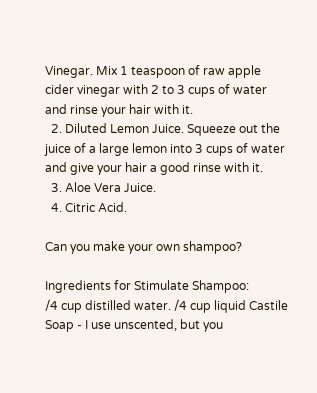Vinegar. Mix 1 teaspoon of raw apple cider vinegar with 2 to 3 cups of water and rinse your hair with it.
  2. Diluted Lemon Juice. Squeeze out the juice of a large lemon into 3 cups of water and give your hair a good rinse with it.
  3. Aloe Vera Juice.
  4. Citric Acid.

Can you make your own shampoo?

Ingredients for Stimulate Shampoo:
/4 cup distilled water. /4 cup liquid Castile Soap - I use unscented, but you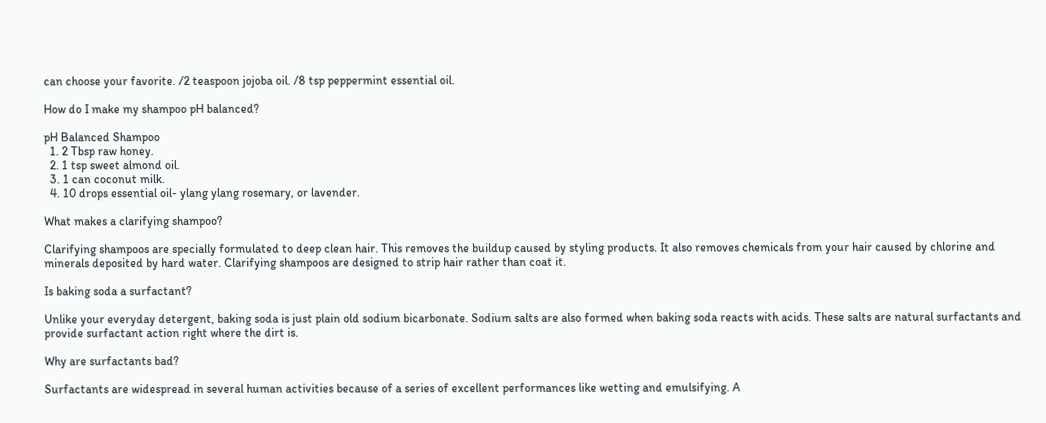can choose your favorite. /2 teaspoon jojoba oil. /8 tsp peppermint essential oil.

How do I make my shampoo pH balanced?

pH Balanced Shampoo
  1. 2 Tbsp raw honey.
  2. 1 tsp sweet almond oil.
  3. 1 can coconut milk.
  4. 10 drops essential oil- ylang ylang rosemary, or lavender.

What makes a clarifying shampoo?

Clarifying shampoos are specially formulated to deep clean hair. This removes the buildup caused by styling products. It also removes chemicals from your hair caused by chlorine and minerals deposited by hard water. Clarifying shampoos are designed to strip hair rather than coat it.

Is baking soda a surfactant?

Unlike your everyday detergent, baking soda is just plain old sodium bicarbonate. Sodium salts are also formed when baking soda reacts with acids. These salts are natural surfactants and provide surfactant action right where the dirt is.

Why are surfactants bad?

Surfactants are widespread in several human activities because of a series of excellent performances like wetting and emulsifying. A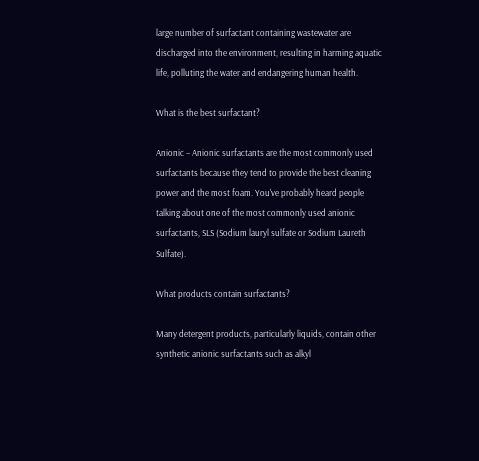large number of surfactant containing wastewater are discharged into the environment, resulting in harming aquatic life, polluting the water and endangering human health.

What is the best surfactant?

Anionic – Anionic surfactants are the most commonly used surfactants because they tend to provide the best cleaning power and the most foam. You've probably heard people talking about one of the most commonly used anionic surfactants, SLS (Sodium lauryl sulfate or Sodium Laureth Sulfate).

What products contain surfactants?

Many detergent products, particularly liquids, contain other synthetic anionic surfactants such as alkyl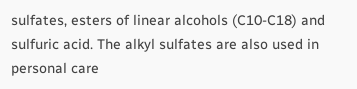sulfates, esters of linear alcohols (C10-C18) and sulfuric acid. The alkyl sulfates are also used in personal care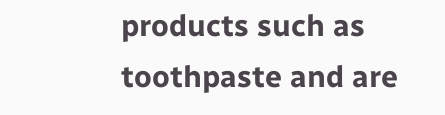products such as toothpaste and are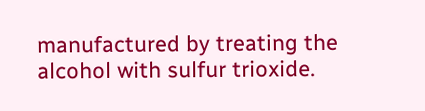manufactured by treating the alcohol with sulfur trioxide.